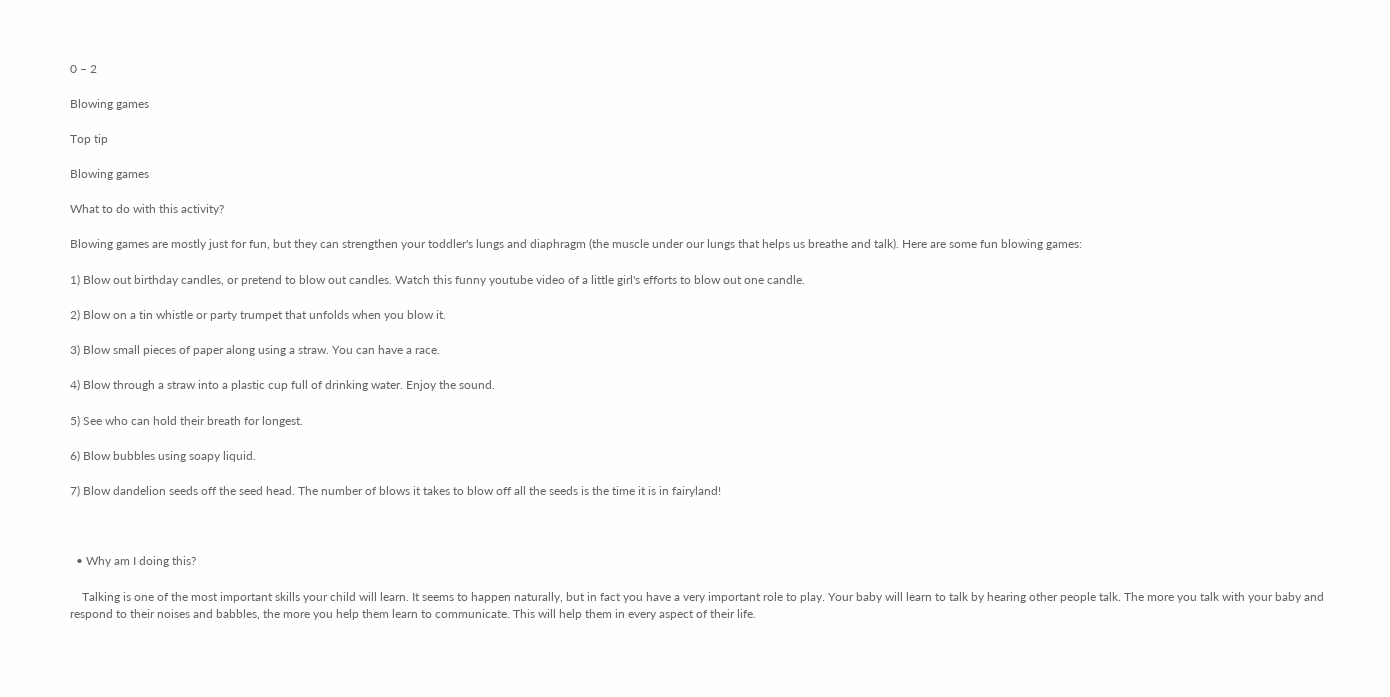0 – 2

Blowing games

Top tip

Blowing games

What to do with this activity?

Blowing games are mostly just for fun, but they can strengthen your toddler's lungs and diaphragm (the muscle under our lungs that helps us breathe and talk). Here are some fun blowing games:

1) Blow out birthday candles, or pretend to blow out candles. Watch this funny youtube video of a little girl's efforts to blow out one candle.

2) Blow on a tin whistle or party trumpet that unfolds when you blow it.

3) Blow small pieces of paper along using a straw. You can have a race.

4) Blow through a straw into a plastic cup full of drinking water. Enjoy the sound.

5) See who can hold their breath for longest.

6) Blow bubbles using soapy liquid.

7) Blow dandelion seeds off the seed head. The number of blows it takes to blow off all the seeds is the time it is in fairyland!



  • Why am I doing this?

    Talking is one of the most important skills your child will learn. It seems to happen naturally, but in fact you have a very important role to play. Your baby will learn to talk by hearing other people talk. The more you talk with your baby and respond to their noises and babbles, the more you help them learn to communicate. This will help them in every aspect of their life.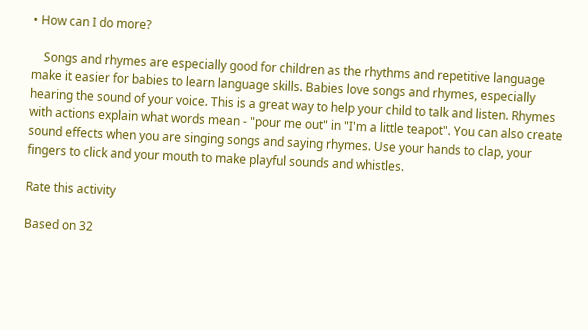• How can I do more?

    Songs and rhymes are especially good for children as the rhythms and repetitive language make it easier for babies to learn language skills. Babies love songs and rhymes, especially hearing the sound of your voice. This is a great way to help your child to talk and listen. Rhymes with actions explain what words mean - "pour me out" in "I'm a little teapot". You can also create sound effects when you are singing songs and saying rhymes. Use your hands to clap, your fingers to click and your mouth to make playful sounds and whistles.

Rate this activity

Based on 32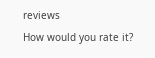reviews
How would you rate it?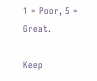1 = Poor, 5 = Great.

Keep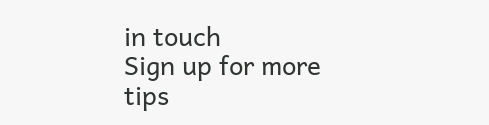in touch
Sign up for more tips